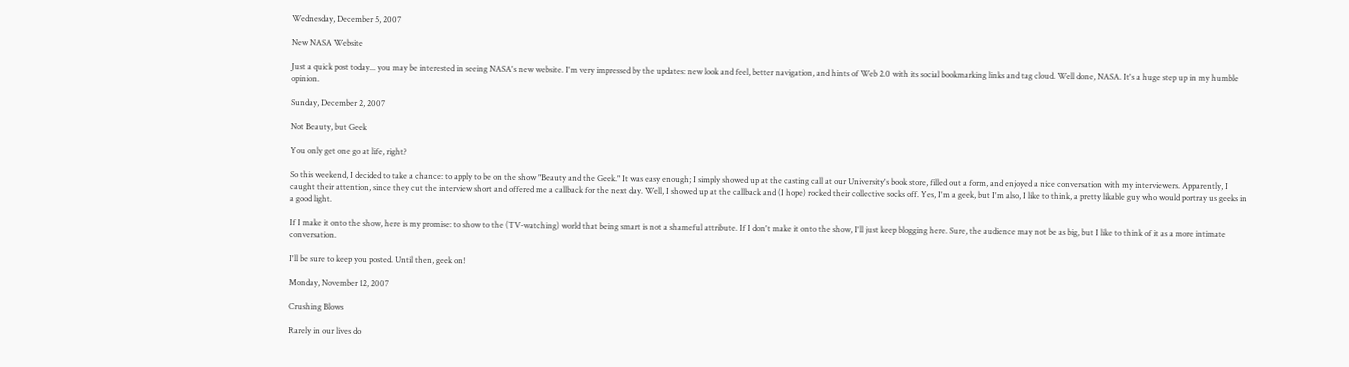Wednesday, December 5, 2007

New NASA Website

Just a quick post today... you may be interested in seeing NASA's new website. I'm very impressed by the updates: new look and feel, better navigation, and hints of Web 2.0 with its social bookmarking links and tag cloud. Well done, NASA. It's a huge step up in my humble opinion.

Sunday, December 2, 2007

Not Beauty, but Geek

You only get one go at life, right?

So this weekend, I decided to take a chance: to apply to be on the show "Beauty and the Geek." It was easy enough; I simply showed up at the casting call at our University's book store, filled out a form, and enjoyed a nice conversation with my interviewers. Apparently, I caught their attention, since they cut the interview short and offered me a callback for the next day. Well, I showed up at the callback and (I hope) rocked their collective socks off. Yes, I'm a geek, but I'm also, I like to think, a pretty likable guy who would portray us geeks in a good light.

If I make it onto the show, here is my promise: to show to the (TV-watching) world that being smart is not a shameful attribute. If I don't make it onto the show, I'll just keep blogging here. Sure, the audience may not be as big, but I like to think of it as a more intimate conversation.

I'll be sure to keep you posted. Until then, geek on!

Monday, November 12, 2007

Crushing Blows

Rarely in our lives do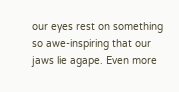our eyes rest on something so awe-inspiring that our jaws lie agape. Even more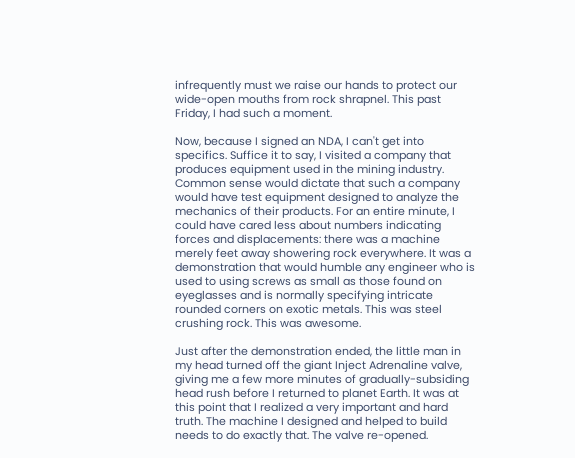infrequently must we raise our hands to protect our wide-open mouths from rock shrapnel. This past Friday, I had such a moment.

Now, because I signed an NDA, I can't get into specifics. Suffice it to say, I visited a company that produces equipment used in the mining industry. Common sense would dictate that such a company would have test equipment designed to analyze the mechanics of their products. For an entire minute, I could have cared less about numbers indicating forces and displacements: there was a machine merely feet away showering rock everywhere. It was a demonstration that would humble any engineer who is used to using screws as small as those found on eyeglasses and is normally specifying intricate rounded corners on exotic metals. This was steel crushing rock. This was awesome.

Just after the demonstration ended, the little man in my head turned off the giant Inject Adrenaline valve, giving me a few more minutes of gradually-subsiding head rush before I returned to planet Earth. It was at this point that I realized a very important and hard truth. The machine I designed and helped to build needs to do exactly that. The valve re-opened.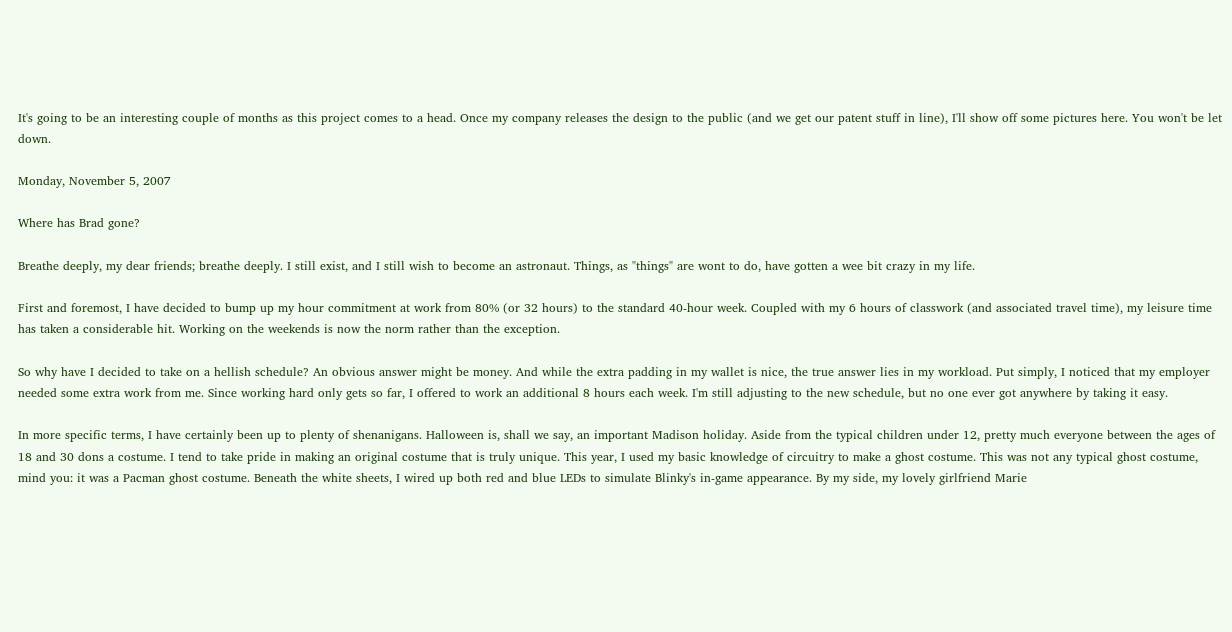It's going to be an interesting couple of months as this project comes to a head. Once my company releases the design to the public (and we get our patent stuff in line), I'll show off some pictures here. You won't be let down.

Monday, November 5, 2007

Where has Brad gone?

Breathe deeply, my dear friends; breathe deeply. I still exist, and I still wish to become an astronaut. Things, as "things" are wont to do, have gotten a wee bit crazy in my life.

First and foremost, I have decided to bump up my hour commitment at work from 80% (or 32 hours) to the standard 40-hour week. Coupled with my 6 hours of classwork (and associated travel time), my leisure time has taken a considerable hit. Working on the weekends is now the norm rather than the exception.

So why have I decided to take on a hellish schedule? An obvious answer might be money. And while the extra padding in my wallet is nice, the true answer lies in my workload. Put simply, I noticed that my employer needed some extra work from me. Since working hard only gets so far, I offered to work an additional 8 hours each week. I'm still adjusting to the new schedule, but no one ever got anywhere by taking it easy.

In more specific terms, I have certainly been up to plenty of shenanigans. Halloween is, shall we say, an important Madison holiday. Aside from the typical children under 12, pretty much everyone between the ages of 18 and 30 dons a costume. I tend to take pride in making an original costume that is truly unique. This year, I used my basic knowledge of circuitry to make a ghost costume. This was not any typical ghost costume, mind you: it was a Pacman ghost costume. Beneath the white sheets, I wired up both red and blue LEDs to simulate Blinky's in-game appearance. By my side, my lovely girlfriend Marie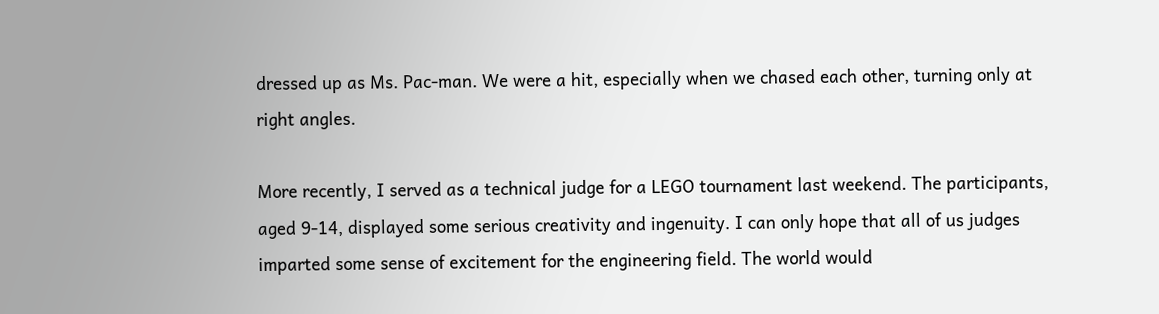dressed up as Ms. Pac-man. We were a hit, especially when we chased each other, turning only at right angles.

More recently, I served as a technical judge for a LEGO tournament last weekend. The participants, aged 9-14, displayed some serious creativity and ingenuity. I can only hope that all of us judges imparted some sense of excitement for the engineering field. The world would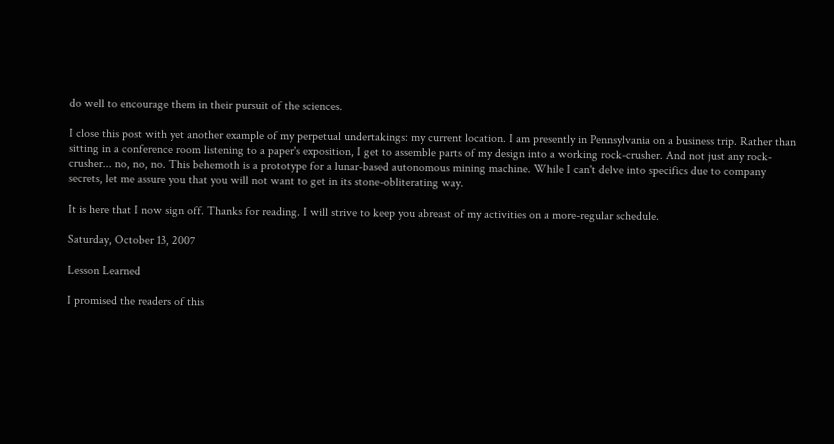do well to encourage them in their pursuit of the sciences.

I close this post with yet another example of my perpetual undertakings: my current location. I am presently in Pennsylvania on a business trip. Rather than sitting in a conference room listening to a paper's exposition, I get to assemble parts of my design into a working rock-crusher. And not just any rock-crusher... no, no, no. This behemoth is a prototype for a lunar-based autonomous mining machine. While I can't delve into specifics due to company secrets, let me assure you that you will not want to get in its stone-obliterating way.

It is here that I now sign off. Thanks for reading. I will strive to keep you abreast of my activities on a more-regular schedule.

Saturday, October 13, 2007

Lesson Learned

I promised the readers of this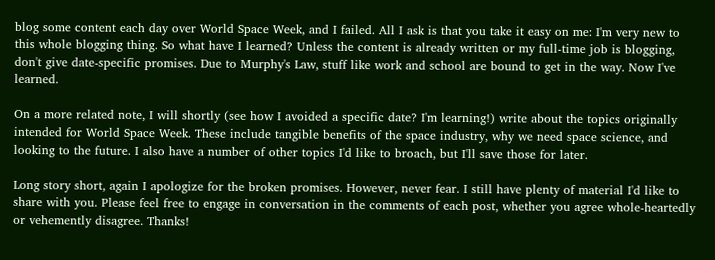blog some content each day over World Space Week, and I failed. All I ask is that you take it easy on me: I'm very new to this whole blogging thing. So what have I learned? Unless the content is already written or my full-time job is blogging, don't give date-specific promises. Due to Murphy's Law, stuff like work and school are bound to get in the way. Now I've learned.

On a more related note, I will shortly (see how I avoided a specific date? I'm learning!) write about the topics originally intended for World Space Week. These include tangible benefits of the space industry, why we need space science, and looking to the future. I also have a number of other topics I'd like to broach, but I'll save those for later.

Long story short, again I apologize for the broken promises. However, never fear. I still have plenty of material I'd like to share with you. Please feel free to engage in conversation in the comments of each post, whether you agree whole-heartedly or vehemently disagree. Thanks!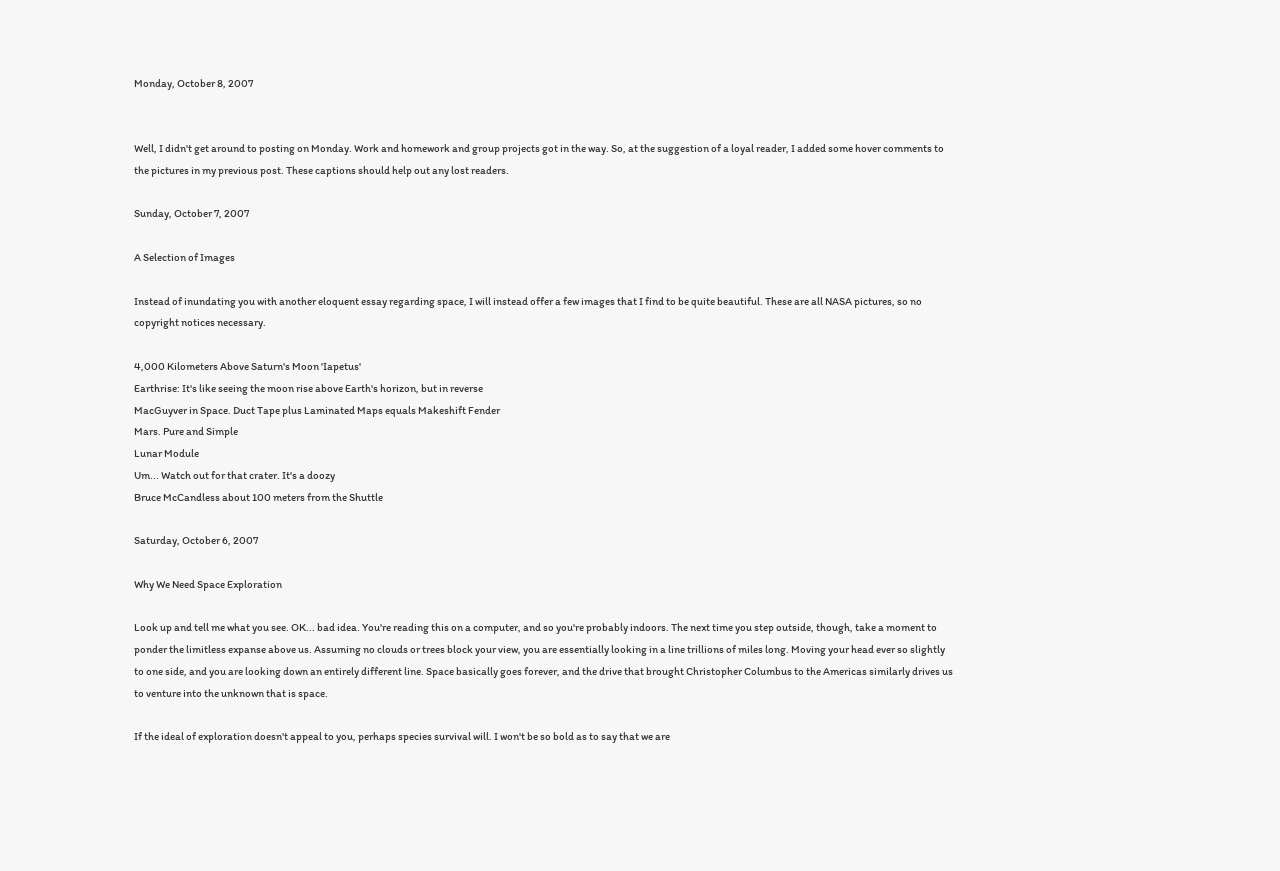Monday, October 8, 2007


Well, I didn't get around to posting on Monday. Work and homework and group projects got in the way. So, at the suggestion of a loyal reader, I added some hover comments to the pictures in my previous post. These captions should help out any lost readers.

Sunday, October 7, 2007

A Selection of Images

Instead of inundating you with another eloquent essay regarding space, I will instead offer a few images that I find to be quite beautiful. These are all NASA pictures, so no copyright notices necessary.

4,000 Kilometers Above Saturn's Moon 'Iapetus'
Earthrise: It's like seeing the moon rise above Earth's horizon, but in reverse
MacGuyver in Space. Duct Tape plus Laminated Maps equals Makeshift Fender
Mars. Pure and Simple
Lunar Module
Um... Watch out for that crater. It's a doozy
Bruce McCandless about 100 meters from the Shuttle

Saturday, October 6, 2007

Why We Need Space Exploration

Look up and tell me what you see. OK... bad idea. You're reading this on a computer, and so you're probably indoors. The next time you step outside, though, take a moment to ponder the limitless expanse above us. Assuming no clouds or trees block your view, you are essentially looking in a line trillions of miles long. Moving your head ever so slightly to one side, and you are looking down an entirely different line. Space basically goes forever, and the drive that brought Christopher Columbus to the Americas similarly drives us to venture into the unknown that is space.

If the ideal of exploration doesn't appeal to you, perhaps species survival will. I won't be so bold as to say that we are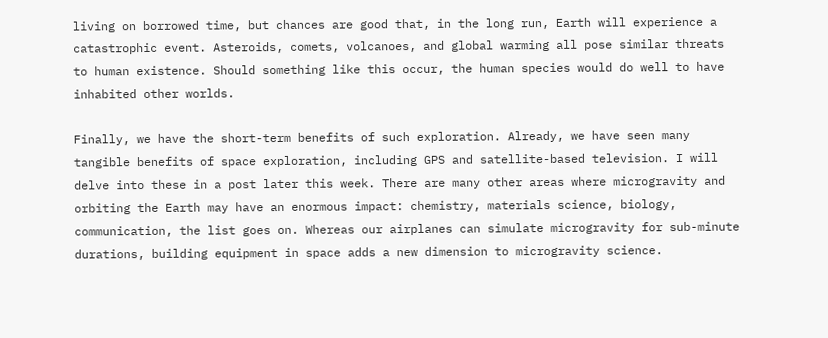living on borrowed time, but chances are good that, in the long run, Earth will experience a catastrophic event. Asteroids, comets, volcanoes, and global warming all pose similar threats to human existence. Should something like this occur, the human species would do well to have inhabited other worlds.

Finally, we have the short-term benefits of such exploration. Already, we have seen many tangible benefits of space exploration, including GPS and satellite-based television. I will delve into these in a post later this week. There are many other areas where microgravity and orbiting the Earth may have an enormous impact: chemistry, materials science, biology, communication, the list goes on. Whereas our airplanes can simulate microgravity for sub-minute durations, building equipment in space adds a new dimension to microgravity science.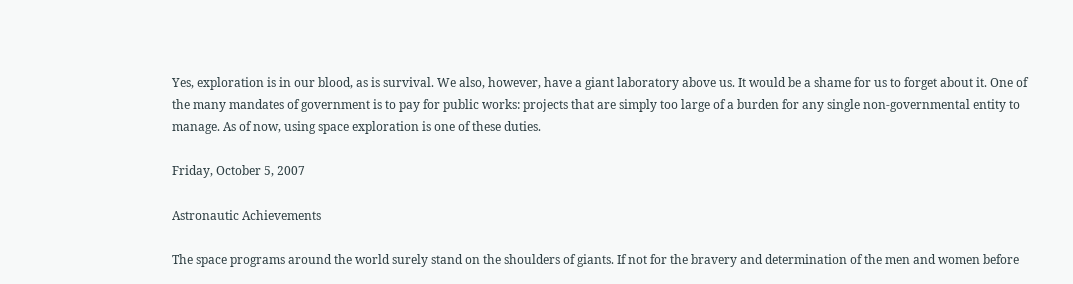Yes, exploration is in our blood, as is survival. We also, however, have a giant laboratory above us. It would be a shame for us to forget about it. One of the many mandates of government is to pay for public works: projects that are simply too large of a burden for any single non-governmental entity to manage. As of now, using space exploration is one of these duties.

Friday, October 5, 2007

Astronautic Achievements

The space programs around the world surely stand on the shoulders of giants. If not for the bravery and determination of the men and women before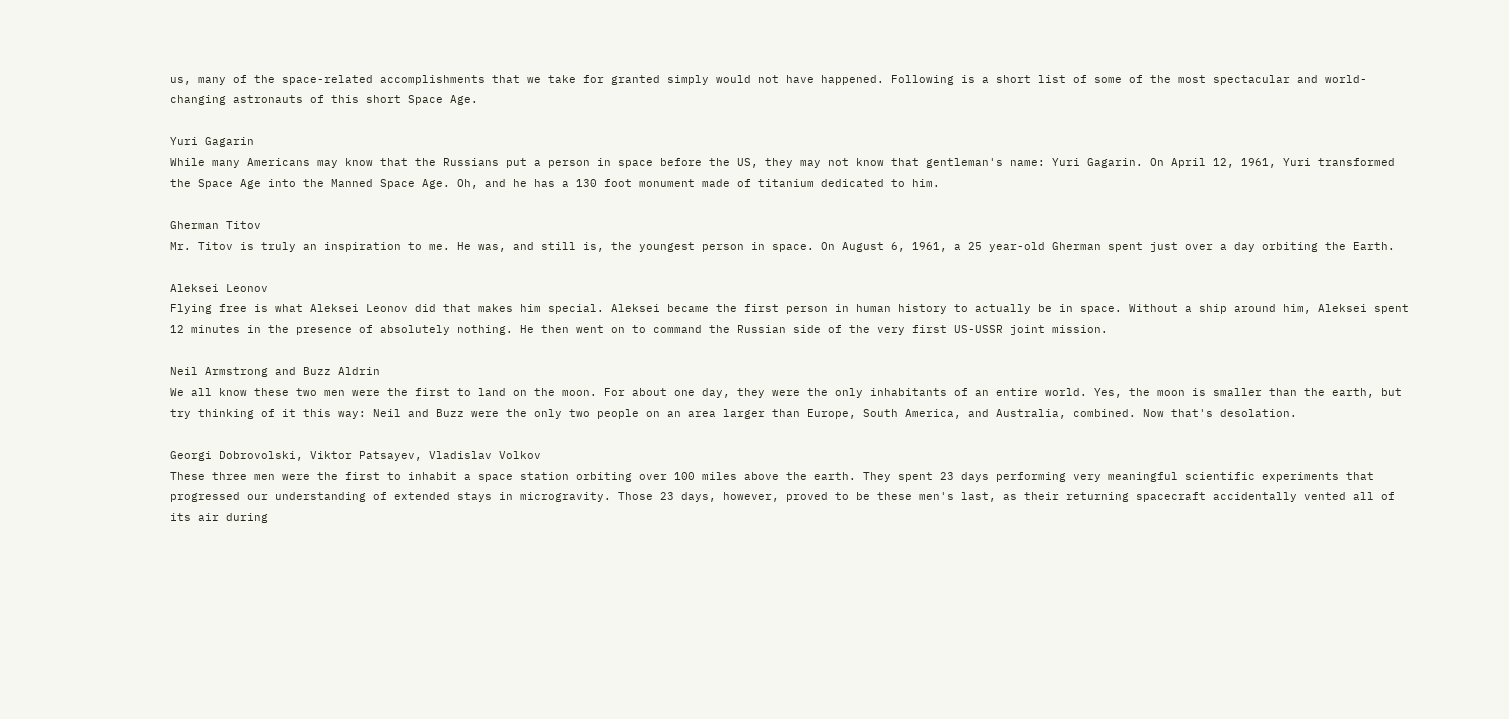us, many of the space-related accomplishments that we take for granted simply would not have happened. Following is a short list of some of the most spectacular and world-changing astronauts of this short Space Age.

Yuri Gagarin
While many Americans may know that the Russians put a person in space before the US, they may not know that gentleman's name: Yuri Gagarin. On April 12, 1961, Yuri transformed the Space Age into the Manned Space Age. Oh, and he has a 130 foot monument made of titanium dedicated to him.

Gherman Titov
Mr. Titov is truly an inspiration to me. He was, and still is, the youngest person in space. On August 6, 1961, a 25 year-old Gherman spent just over a day orbiting the Earth.

Aleksei Leonov
Flying free is what Aleksei Leonov did that makes him special. Aleksei became the first person in human history to actually be in space. Without a ship around him, Aleksei spent 12 minutes in the presence of absolutely nothing. He then went on to command the Russian side of the very first US-USSR joint mission.

Neil Armstrong and Buzz Aldrin
We all know these two men were the first to land on the moon. For about one day, they were the only inhabitants of an entire world. Yes, the moon is smaller than the earth, but try thinking of it this way: Neil and Buzz were the only two people on an area larger than Europe, South America, and Australia, combined. Now that's desolation.

Georgi Dobrovolski, Viktor Patsayev, Vladislav Volkov
These three men were the first to inhabit a space station orbiting over 100 miles above the earth. They spent 23 days performing very meaningful scientific experiments that progressed our understanding of extended stays in microgravity. Those 23 days, however, proved to be these men's last, as their returning spacecraft accidentally vented all of its air during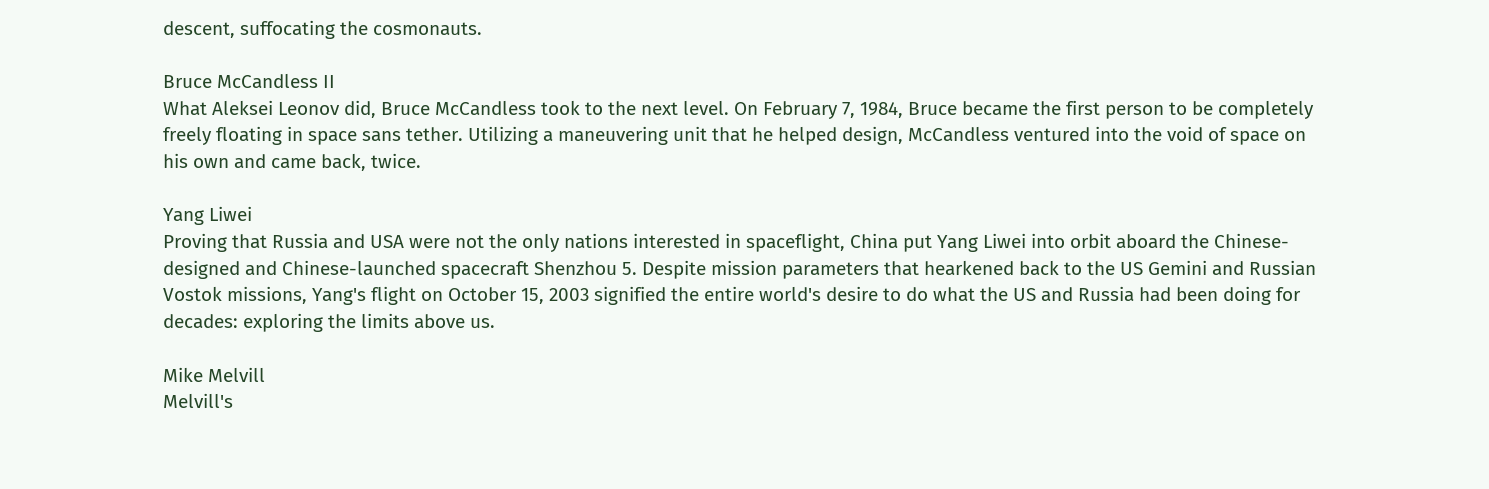descent, suffocating the cosmonauts.

Bruce McCandless II
What Aleksei Leonov did, Bruce McCandless took to the next level. On February 7, 1984, Bruce became the first person to be completely freely floating in space sans tether. Utilizing a maneuvering unit that he helped design, McCandless ventured into the void of space on his own and came back, twice.

Yang Liwei
Proving that Russia and USA were not the only nations interested in spaceflight, China put Yang Liwei into orbit aboard the Chinese-designed and Chinese-launched spacecraft Shenzhou 5. Despite mission parameters that hearkened back to the US Gemini and Russian Vostok missions, Yang's flight on October 15, 2003 signified the entire world's desire to do what the US and Russia had been doing for decades: exploring the limits above us.

Mike Melvill
Melvill's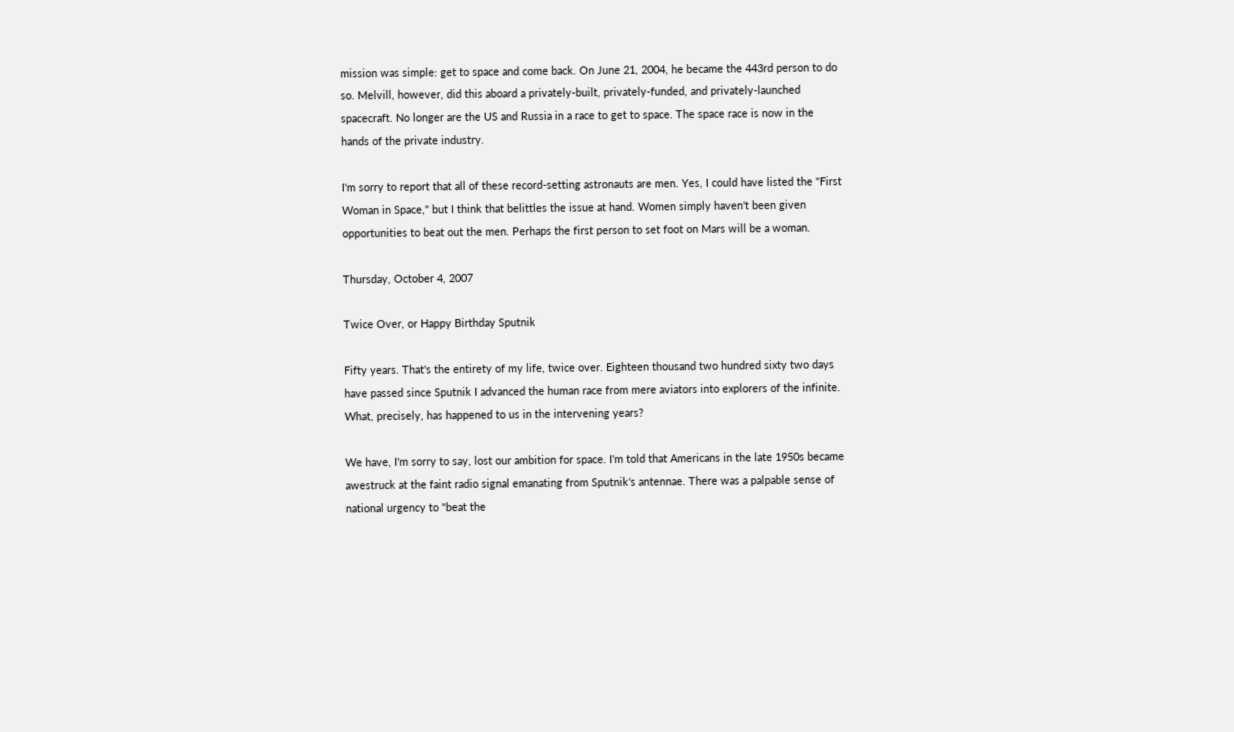mission was simple: get to space and come back. On June 21, 2004, he became the 443rd person to do so. Melvill, however, did this aboard a privately-built, privately-funded, and privately-launched spacecraft. No longer are the US and Russia in a race to get to space. The space race is now in the hands of the private industry.

I'm sorry to report that all of these record-setting astronauts are men. Yes, I could have listed the "First Woman in Space," but I think that belittles the issue at hand. Women simply haven't been given opportunities to beat out the men. Perhaps the first person to set foot on Mars will be a woman.

Thursday, October 4, 2007

Twice Over, or Happy Birthday Sputnik

Fifty years. That's the entirety of my life, twice over. Eighteen thousand two hundred sixty two days have passed since Sputnik I advanced the human race from mere aviators into explorers of the infinite. What, precisely, has happened to us in the intervening years?

We have, I'm sorry to say, lost our ambition for space. I'm told that Americans in the late 1950s became awestruck at the faint radio signal emanating from Sputnik's antennae. There was a palpable sense of national urgency to "beat the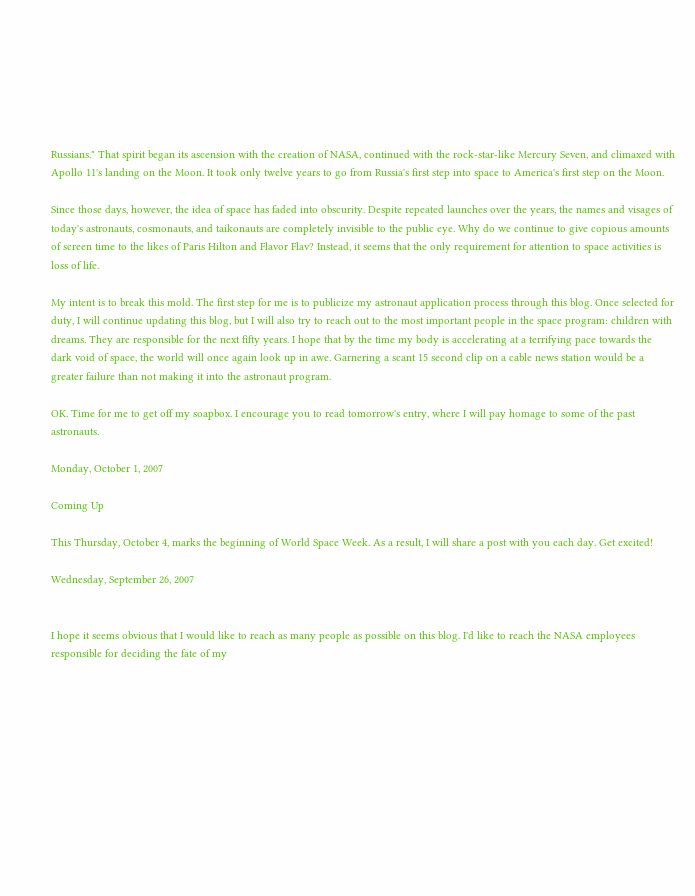Russians." That spirit began its ascension with the creation of NASA, continued with the rock-star-like Mercury Seven, and climaxed with Apollo 11's landing on the Moon. It took only twelve years to go from Russia's first step into space to America's first step on the Moon.

Since those days, however, the idea of space has faded into obscurity. Despite repeated launches over the years, the names and visages of today's astronauts, cosmonauts, and taikonauts are completely invisible to the public eye. Why do we continue to give copious amounts of screen time to the likes of Paris Hilton and Flavor Flav? Instead, it seems that the only requirement for attention to space activities is loss of life.

My intent is to break this mold. The first step for me is to publicize my astronaut application process through this blog. Once selected for duty, I will continue updating this blog, but I will also try to reach out to the most important people in the space program: children with dreams. They are responsible for the next fifty years. I hope that by the time my body is accelerating at a terrifying pace towards the dark void of space, the world will once again look up in awe. Garnering a scant 15 second clip on a cable news station would be a greater failure than not making it into the astronaut program.

OK. Time for me to get off my soapbox. I encourage you to read tomorrow's entry, where I will pay homage to some of the past astronauts.

Monday, October 1, 2007

Coming Up

This Thursday, October 4, marks the beginning of World Space Week. As a result, I will share a post with you each day. Get excited!

Wednesday, September 26, 2007


I hope it seems obvious that I would like to reach as many people as possible on this blog. I'd like to reach the NASA employees responsible for deciding the fate of my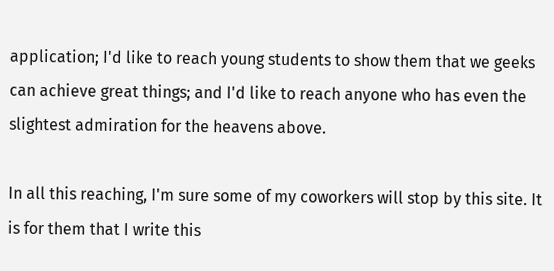application; I'd like to reach young students to show them that we geeks can achieve great things; and I'd like to reach anyone who has even the slightest admiration for the heavens above.

In all this reaching, I'm sure some of my coworkers will stop by this site. It is for them that I write this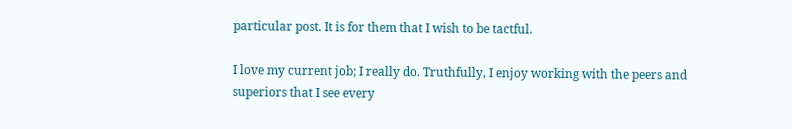particular post. It is for them that I wish to be tactful.

I love my current job; I really do. Truthfully, I enjoy working with the peers and superiors that I see every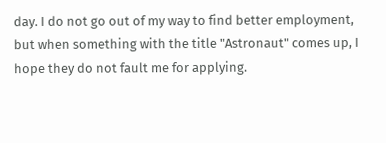day. I do not go out of my way to find better employment, but when something with the title "Astronaut" comes up, I hope they do not fault me for applying.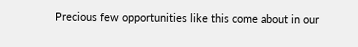Precious few opportunities like this come about in our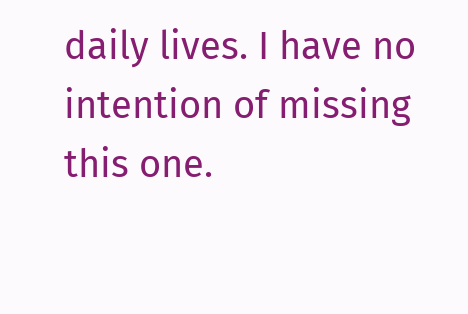daily lives. I have no intention of missing this one.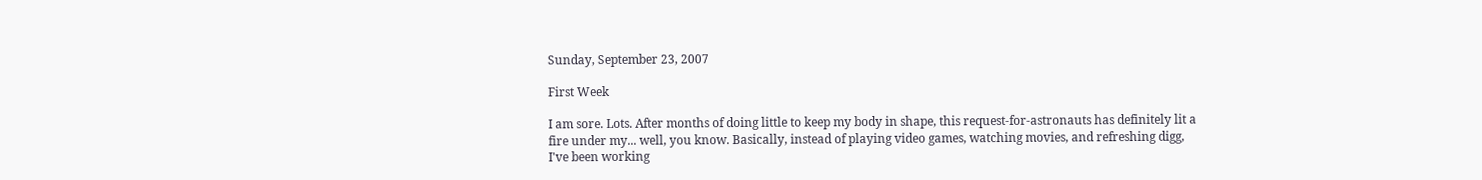Sunday, September 23, 2007

First Week

I am sore. Lots. After months of doing little to keep my body in shape, this request-for-astronauts has definitely lit a fire under my... well, you know. Basically, instead of playing video games, watching movies, and refreshing digg, I've been working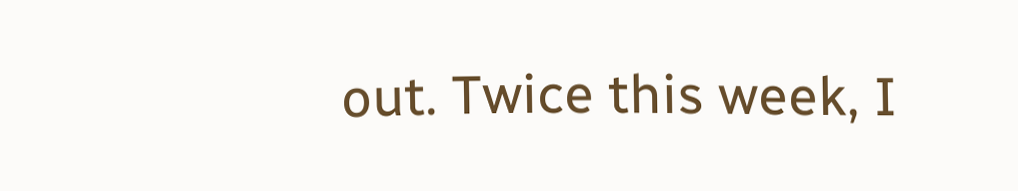out. Twice this week, I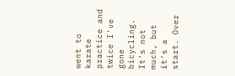went to karate practice and twice I've gone bicycling. It's not much, but it's a start. Over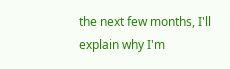the next few months, I'll explain why I'm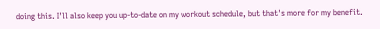doing this. I'll also keep you up-to-date on my workout schedule, but that's more for my benefit.